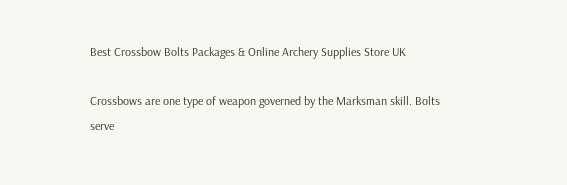Best Crossbow Bolts Packages & Online Archery Supplies Store UK

Crossbows are one type of weapon governed by the Marksman skill. Bolts serve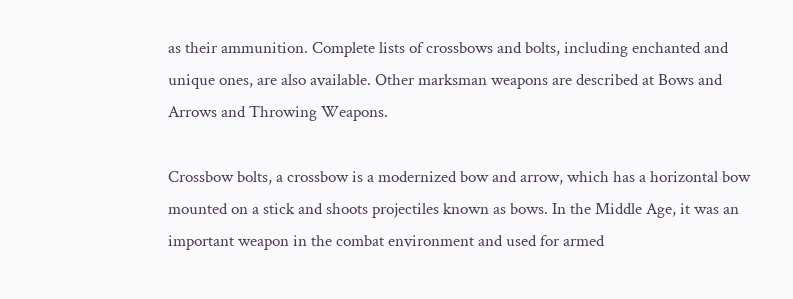as their ammunition. Complete lists of crossbows and bolts, including enchanted and unique ones, are also available. Other marksman weapons are described at Bows and Arrows and Throwing Weapons.

Crossbow bolts, a crossbow is a modernized bow and arrow, which has a horizontal bow mounted on a stick and shoots projectiles known as bows. In the Middle Age, it was an important weapon in the combat environment and used for armed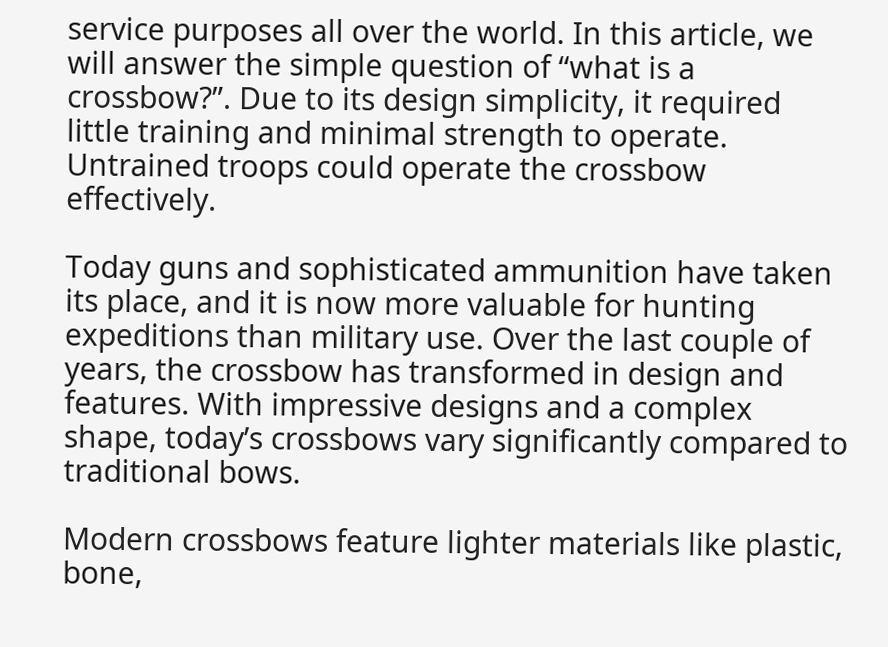service purposes all over the world. In this article, we will answer the simple question of “what is a crossbow?”. Due to its design simplicity, it required little training and minimal strength to operate. Untrained troops could operate the crossbow effectively.

Today guns and sophisticated ammunition have taken its place, and it is now more valuable for hunting expeditions than military use. Over the last couple of years, the crossbow has transformed in design and features. With impressive designs and a complex shape, today’s crossbows vary significantly compared to traditional bows.

Modern crossbows feature lighter materials like plastic, bone,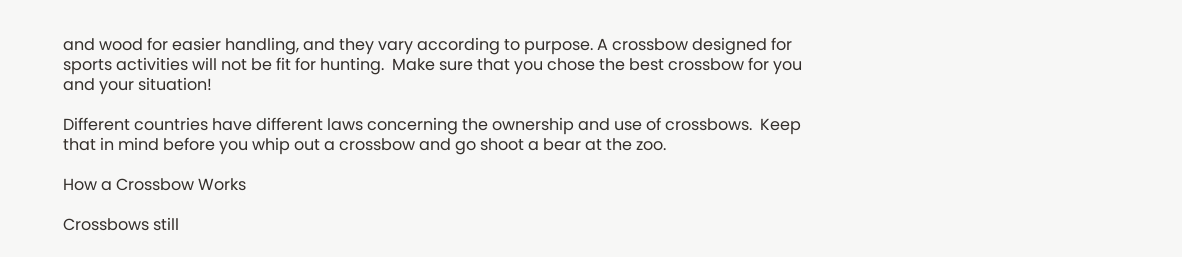and wood for easier handling, and they vary according to purpose. A crossbow designed for sports activities will not be fit for hunting.  Make sure that you chose the best crossbow for you and your situation!

Different countries have different laws concerning the ownership and use of crossbows.  Keep that in mind before you whip out a crossbow and go shoot a bear at the zoo.

How a Crossbow Works

Crossbows still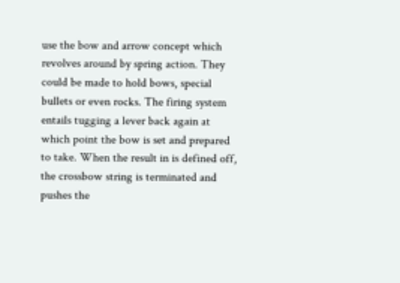use the bow and arrow concept which revolves around by spring action. They could be made to hold bows, special bullets or even rocks. The firing system entails tugging a lever back again at which point the bow is set and prepared to take. When the result in is defined off, the crossbow string is terminated and pushes the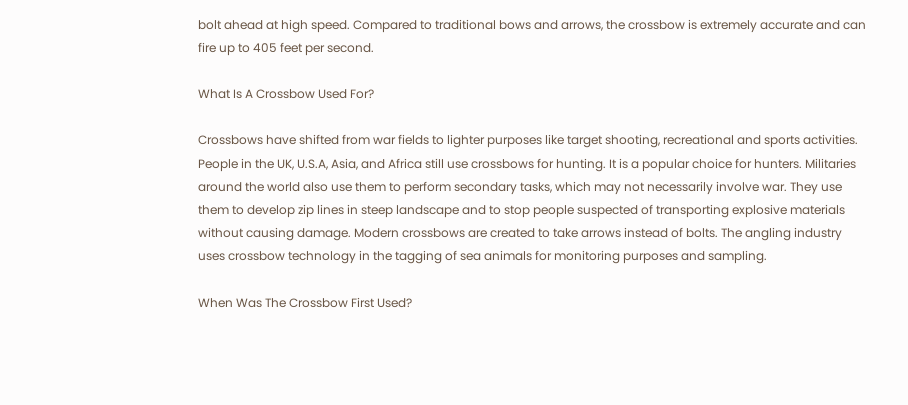bolt ahead at high speed. Compared to traditional bows and arrows, the crossbow is extremely accurate and can fire up to 405 feet per second.

What Is A Crossbow Used For?

Crossbows have shifted from war fields to lighter purposes like target shooting, recreational and sports activities.  People in the UK, U.S.A, Asia, and Africa still use crossbows for hunting. It is a popular choice for hunters. Militaries around the world also use them to perform secondary tasks, which may not necessarily involve war. They use them to develop zip lines in steep landscape and to stop people suspected of transporting explosive materials without causing damage. Modern crossbows are created to take arrows instead of bolts. The angling industry uses crossbow technology in the tagging of sea animals for monitoring purposes and sampling.

When Was The Crossbow First Used?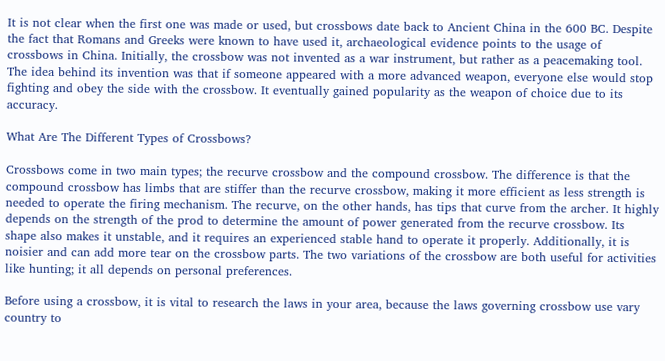It is not clear when the first one was made or used, but crossbows date back to Ancient China in the 600 BC. Despite the fact that Romans and Greeks were known to have used it, archaeological evidence points to the usage of crossbows in China. Initially, the crossbow was not invented as a war instrument, but rather as a peacemaking tool. The idea behind its invention was that if someone appeared with a more advanced weapon, everyone else would stop fighting and obey the side with the crossbow. It eventually gained popularity as the weapon of choice due to its accuracy.

What Are The Different Types of Crossbows?

Crossbows come in two main types; the recurve crossbow and the compound crossbow. The difference is that the compound crossbow has limbs that are stiffer than the recurve crossbow, making it more efficient as less strength is needed to operate the firing mechanism. The recurve, on the other hands, has tips that curve from the archer. It highly depends on the strength of the prod to determine the amount of power generated from the recurve crossbow. Its shape also makes it unstable, and it requires an experienced stable hand to operate it properly. Additionally, it is noisier and can add more tear on the crossbow parts. The two variations of the crossbow are both useful for activities like hunting; it all depends on personal preferences.

Before using a crossbow, it is vital to research the laws in your area, because the laws governing crossbow use vary country to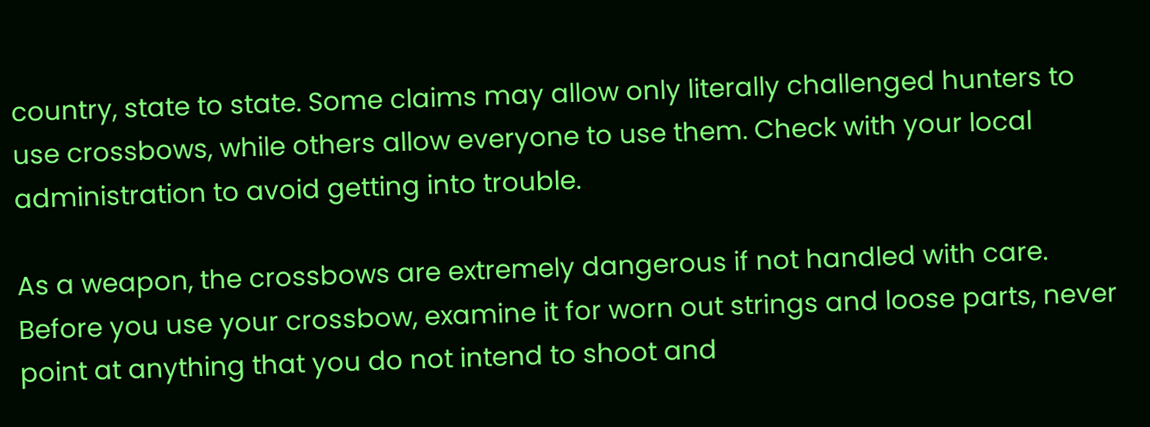country, state to state. Some claims may allow only literally challenged hunters to use crossbows, while others allow everyone to use them. Check with your local administration to avoid getting into trouble.

As a weapon, the crossbows are extremely dangerous if not handled with care. Before you use your crossbow, examine it for worn out strings and loose parts, never point at anything that you do not intend to shoot and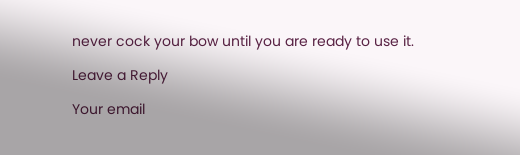never cock your bow until you are ready to use it.

Leave a Reply

Your email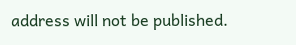address will not be published.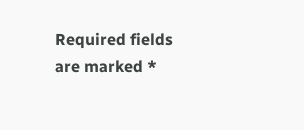Required fields are marked *